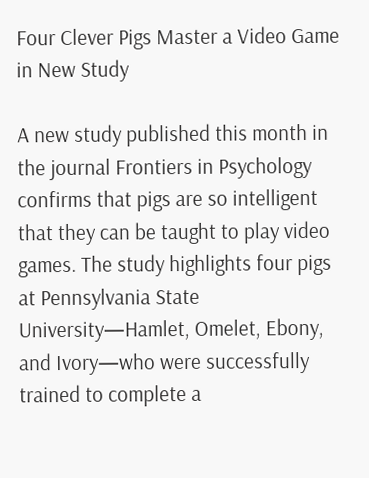Four Clever Pigs Master a Video Game in New Study

A new study published this month in the journal Frontiers in Psychology confirms that pigs are so intelligent that they can be taught to play video games. The study highlights four pigs at Pennsylvania State University—Hamlet, Omelet, Ebony, and Ivory—who were successfully trained to complete a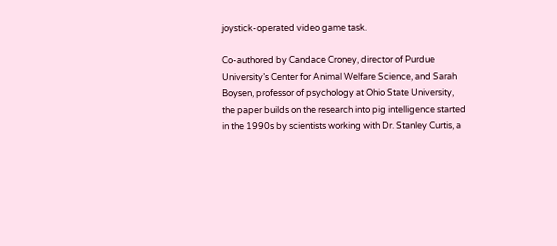joystick-operated video game task.

Co-authored by Candace Croney, director of Purdue University’s Center for Animal Welfare Science, and Sarah Boysen, professor of psychology at Ohio State University, the paper builds on the research into pig intelligence started in the 1990s by scientists working with Dr. Stanley Curtis, a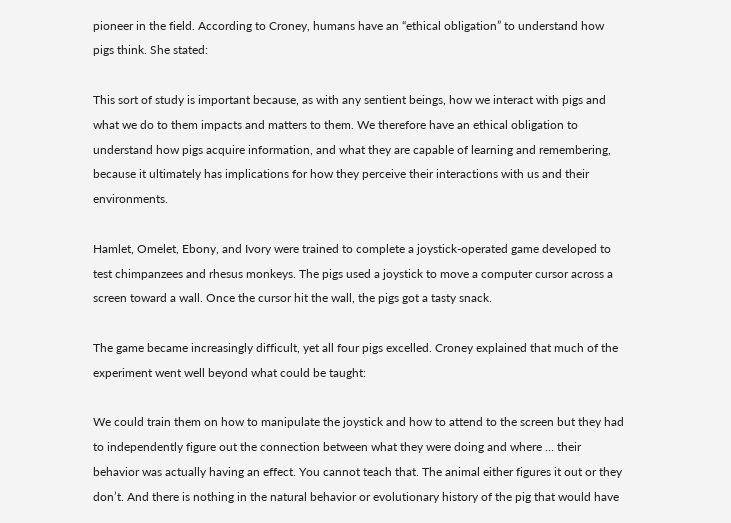pioneer in the field. According to Croney, humans have an “ethical obligation” to understand how pigs think. She stated:

This sort of study is important because, as with any sentient beings, how we interact with pigs and what we do to them impacts and matters to them. We therefore have an ethical obligation to understand how pigs acquire information, and what they are capable of learning and remembering, because it ultimately has implications for how they perceive their interactions with us and their environments.

Hamlet, Omelet, Ebony, and Ivory were trained to complete a joystick-operated game developed to test chimpanzees and rhesus monkeys. The pigs used a joystick to move a computer cursor across a screen toward a wall. Once the cursor hit the wall, the pigs got a tasty snack.

The game became increasingly difficult, yet all four pigs excelled. Croney explained that much of the experiment went well beyond what could be taught:

We could train them on how to manipulate the joystick and how to attend to the screen but they had to independently figure out the connection between what they were doing and where … their behavior was actually having an effect. You cannot teach that. The animal either figures it out or they don’t. And there is nothing in the natural behavior or evolutionary history of the pig that would have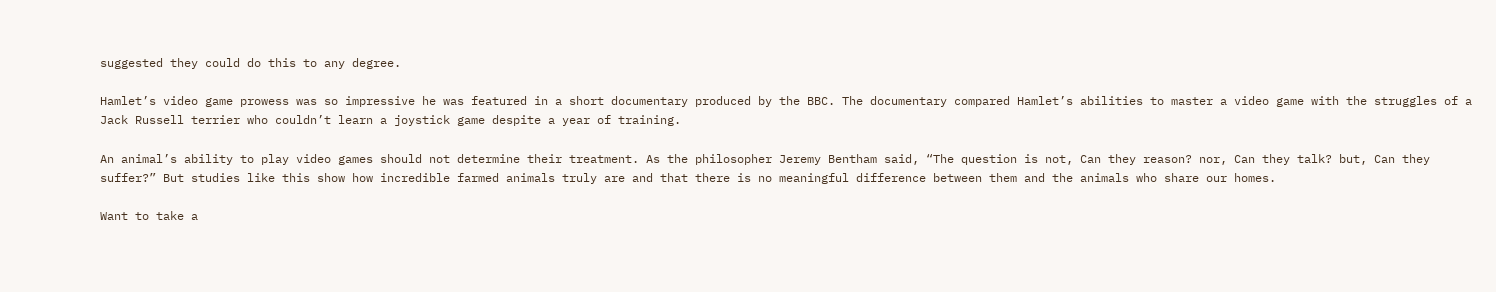suggested they could do this to any degree.

Hamlet’s video game prowess was so impressive he was featured in a short documentary produced by the BBC. The documentary compared Hamlet’s abilities to master a video game with the struggles of a Jack Russell terrier who couldn’t learn a joystick game despite a year of training.

An animal’s ability to play video games should not determine their treatment. As the philosopher Jeremy Bentham said, “The question is not, Can they reason? nor, Can they talk? but, Can they suffer?” But studies like this show how incredible farmed animals truly are and that there is no meaningful difference between them and the animals who share our homes.

Want to take a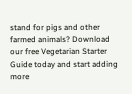stand for pigs and other farmed animals? Download our free Vegetarian Starter Guide today and start adding more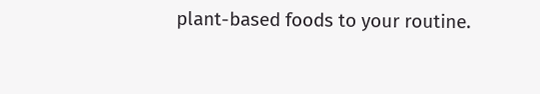plant-based foods to your routine.